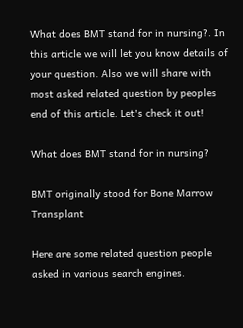What does BMT stand for in nursing?. In this article we will let you know details of your question. Also we will share with most asked related question by peoples end of this article. Let's check it out!

What does BMT stand for in nursing?

BMT originally stood for Bone Marrow Transplant

Here are some related question people asked in various search engines.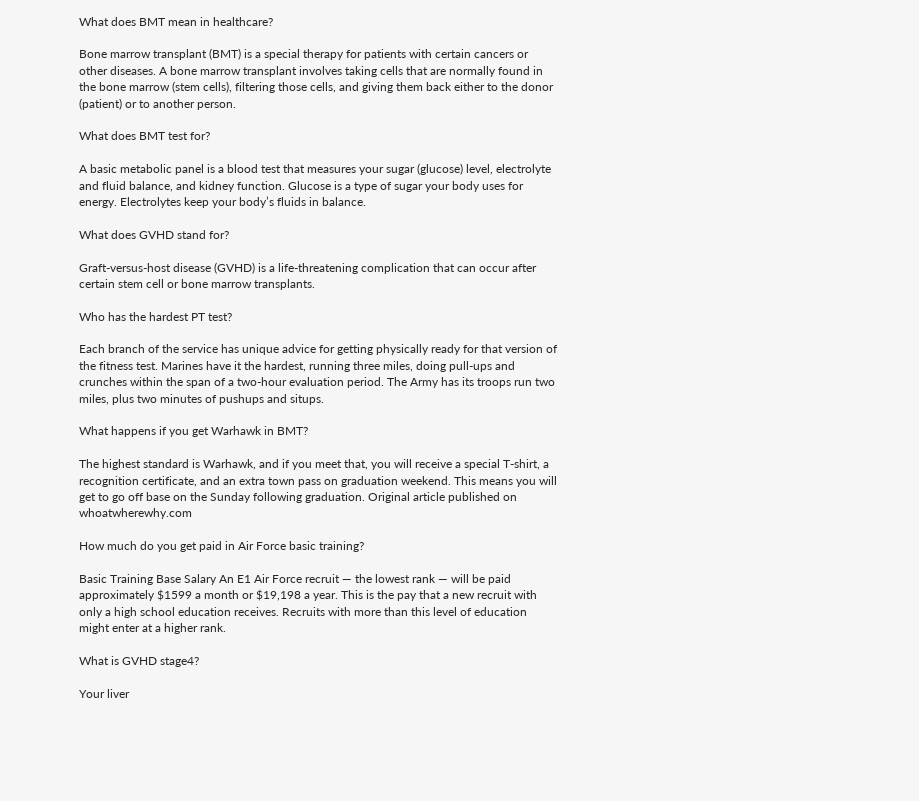What does BMT mean in healthcare?

Bone marrow transplant (BMT) is a special therapy for patients with certain cancers or other diseases. A bone marrow transplant involves taking cells that are normally found in the bone marrow (stem cells), filtering those cells, and giving them back either to the donor (patient) or to another person.

What does BMT test for?

A basic metabolic panel is a blood test that measures your sugar (glucose) level, electrolyte and fluid balance, and kidney function. Glucose is a type of sugar your body uses for energy. Electrolytes keep your body’s fluids in balance.

What does GVHD stand for?

Graft-versus-host disease (GVHD) is a life-threatening complication that can occur after certain stem cell or bone marrow transplants.

Who has the hardest PT test?

Each branch of the service has unique advice for getting physically ready for that version of the fitness test. Marines have it the hardest, running three miles, doing pull-ups and crunches within the span of a two-hour evaluation period. The Army has its troops run two miles, plus two minutes of pushups and situps.

What happens if you get Warhawk in BMT?

The highest standard is Warhawk, and if you meet that, you will receive a special T-shirt, a recognition certificate, and an extra town pass on graduation weekend. This means you will get to go off base on the Sunday following graduation. Original article published on whoatwherewhy.com

How much do you get paid in Air Force basic training?

Basic Training Base Salary An E1 Air Force recruit — the lowest rank — will be paid approximately $1599 a month or $19,198 a year. This is the pay that a new recruit with only a high school education receives. Recruits with more than this level of education might enter at a higher rank.

What is GVHD stage4?

Your liver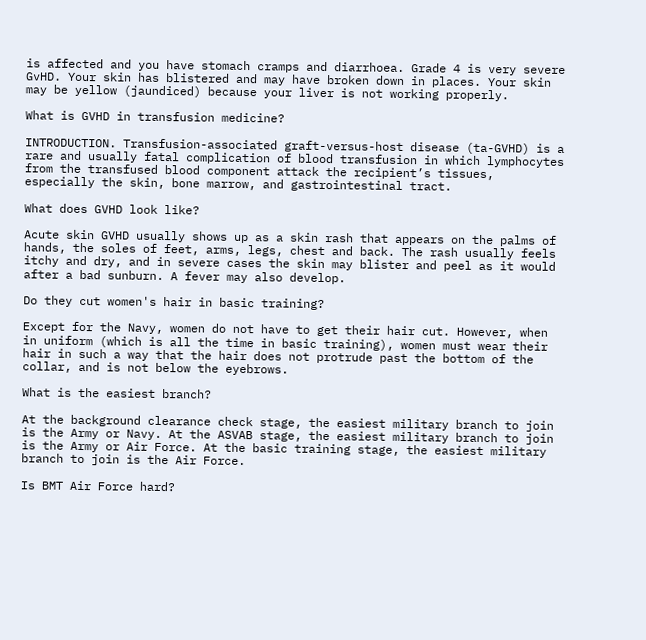is affected and you have stomach cramps and diarrhoea. Grade 4 is very severe GvHD. Your skin has blistered and may have broken down in places. Your skin may be yellow (jaundiced) because your liver is not working properly.

What is GVHD in transfusion medicine?

INTRODUCTION. Transfusion-associated graft-versus-host disease (ta-GVHD) is a rare and usually fatal complication of blood transfusion in which lymphocytes from the transfused blood component attack the recipient’s tissues, especially the skin, bone marrow, and gastrointestinal tract.

What does GVHD look like?

Acute skin GVHD usually shows up as a skin rash that appears on the palms of hands, the soles of feet, arms, legs, chest and back. The rash usually feels itchy and dry, and in severe cases the skin may blister and peel as it would after a bad sunburn. A fever may also develop.

Do they cut women's hair in basic training?

Except for the Navy, women do not have to get their hair cut. However, when in uniform (which is all the time in basic training), women must wear their hair in such a way that the hair does not protrude past the bottom of the collar, and is not below the eyebrows.

What is the easiest branch?

At the background clearance check stage, the easiest military branch to join is the Army or Navy. At the ASVAB stage, the easiest military branch to join is the Army or Air Force. At the basic training stage, the easiest military branch to join is the Air Force.

Is BMT Air Force hard?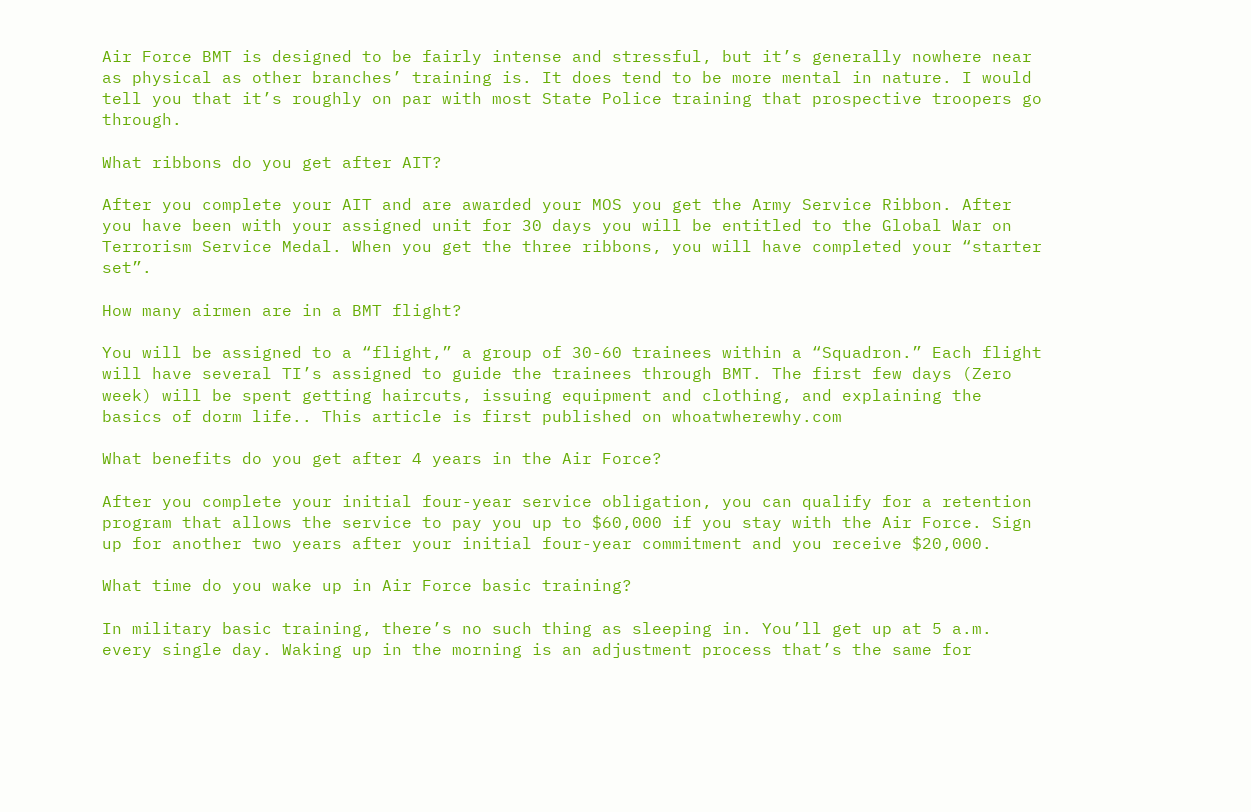Air Force BMT is designed to be fairly intense and stressful, but it’s generally nowhere near as physical as other branches’ training is. It does tend to be more mental in nature. I would tell you that it’s roughly on par with most State Police training that prospective troopers go through.

What ribbons do you get after AIT?

After you complete your AIT and are awarded your MOS you get the Army Service Ribbon. After you have been with your assigned unit for 30 days you will be entitled to the Global War on Terrorism Service Medal. When you get the three ribbons, you will have completed your “starter set”.

How many airmen are in a BMT flight?

You will be assigned to a “flight,” a group of 30-60 trainees within a “Squadron.” Each flight will have several TI’s assigned to guide the trainees through BMT. The first few days (Zero week) will be spent getting haircuts, issuing equipment and clothing, and explaining the basics of dorm life.. This article is first published on whoatwherewhy.com

What benefits do you get after 4 years in the Air Force?

After you complete your initial four-year service obligation, you can qualify for a retention program that allows the service to pay you up to $60,000 if you stay with the Air Force. Sign up for another two years after your initial four-year commitment and you receive $20,000.

What time do you wake up in Air Force basic training?

In military basic training, there’s no such thing as sleeping in. You’ll get up at 5 a.m. every single day. Waking up in the morning is an adjustment process that’s the same for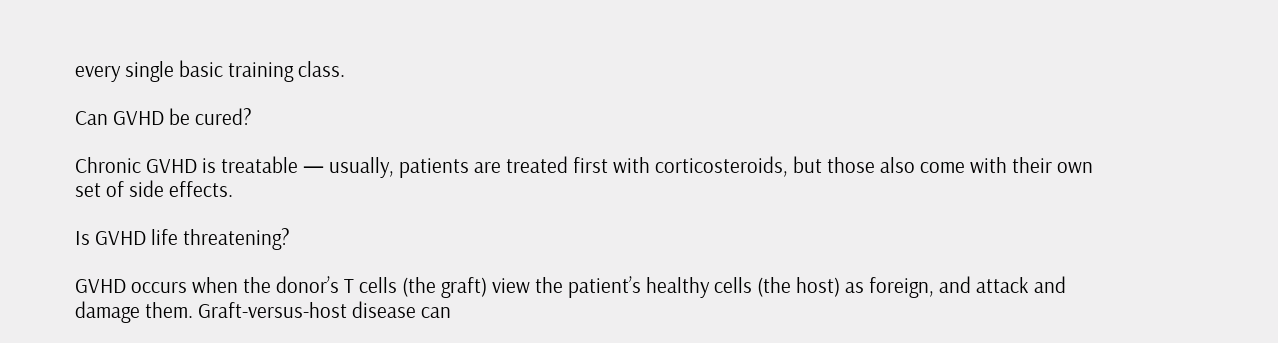every single basic training class.

Can GVHD be cured?

Chronic GVHD is treatable — usually, patients are treated first with corticosteroids, but those also come with their own set of side effects.

Is GVHD life threatening?

GVHD occurs when the donor’s T cells (the graft) view the patient’s healthy cells (the host) as foreign, and attack and damage them. Graft-versus-host disease can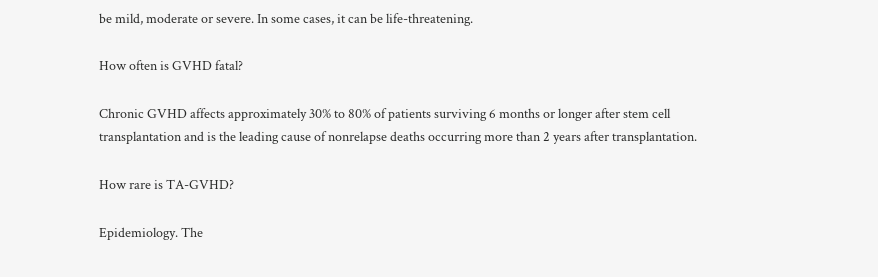be mild, moderate or severe. In some cases, it can be life-threatening.

How often is GVHD fatal?

Chronic GVHD affects approximately 30% to 80% of patients surviving 6 months or longer after stem cell transplantation and is the leading cause of nonrelapse deaths occurring more than 2 years after transplantation.

How rare is TA-GVHD?

Epidemiology. The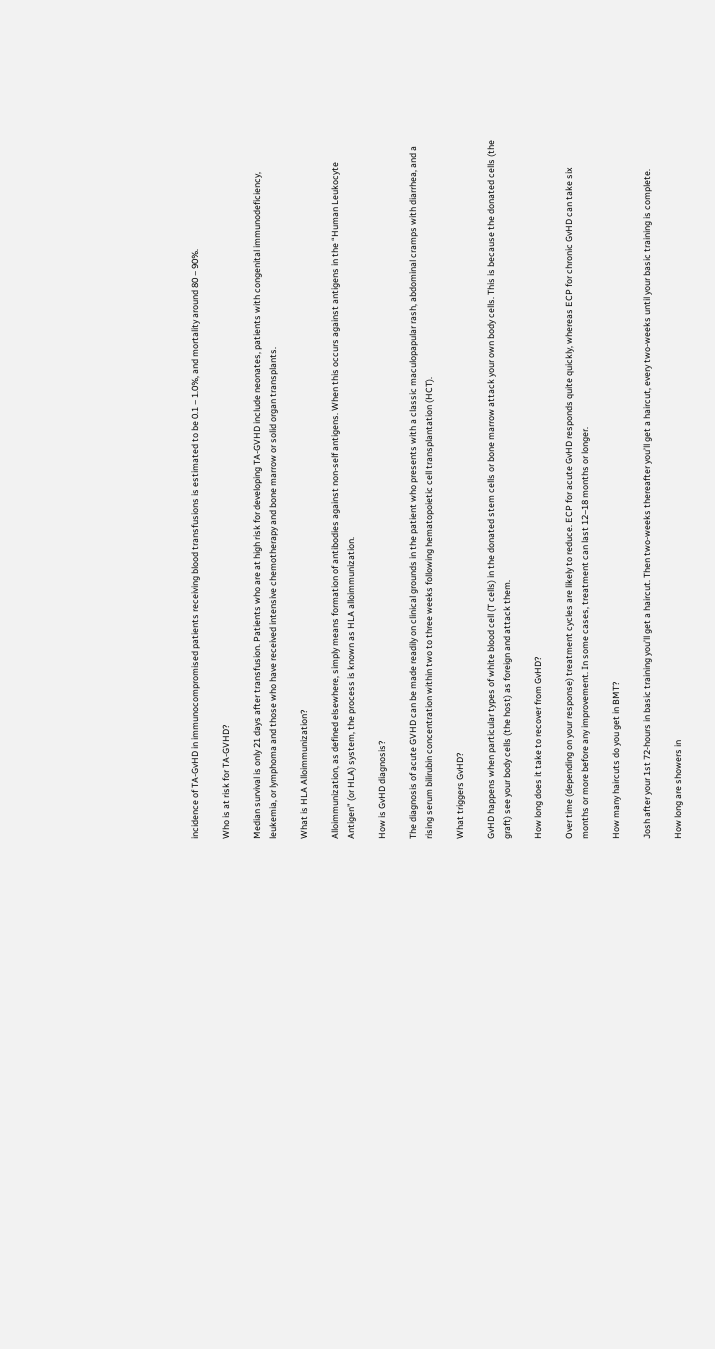incidence of TA-GvHD in immunocompromised patients receiving blood transfusions is estimated to be 0.1 – 1.0%, and mortality around 80 – 90%.

Who is at risk for TA-GVHD?

Median survival is only 21 days after transfusion. Patients who are at high risk for developing TA-GVHD include neonates, patients with congenital immunodeficiency, leukemia, or lymphoma and those who have received intensive chemotherapy and bone marrow or solid organ transplants.

What is HLA Alloimmunization?

Alloimmunization, as defined elsewhere, simply means formation of antibodies against non-self antigens. When this occurs against antigens in the “Human Leukocyte Antigen” (or HLA) system, the process is known as HLA alloimmunization.

How is GvHD diagnosis?

The diagnosis of acute GVHD can be made readily on clinical grounds in the patient who presents with a classic maculopapular rash, abdominal cramps with diarrhea, and a rising serum bilirubin concentration within two to three weeks following hematopoietic cell transplantation (HCT).

What triggers GvHD?

GvHD happens when particular types of white blood cell (T cells) in the donated stem cells or bone marrow attack your own body cells. This is because the donated cells (the graft) see your body cells (the host) as foreign and attack them.

How long does it take to recover from GvHD?

Over time (depending on your response) treatment cycles are likely to reduce. ECP for acute GvHD responds quite quickly, whereas ECP for chronic GvHD can take six months or more before any improvement. In some cases, treatment can last 12–18 months or longer.

How many haircuts do you get in BMT?

Josh after your 1st 72-hours in basic training you’ll get a haircut. Then two-weeks thereafter you’ll get a haircut, every two-weeks until your basic training is complete.

How long are showers in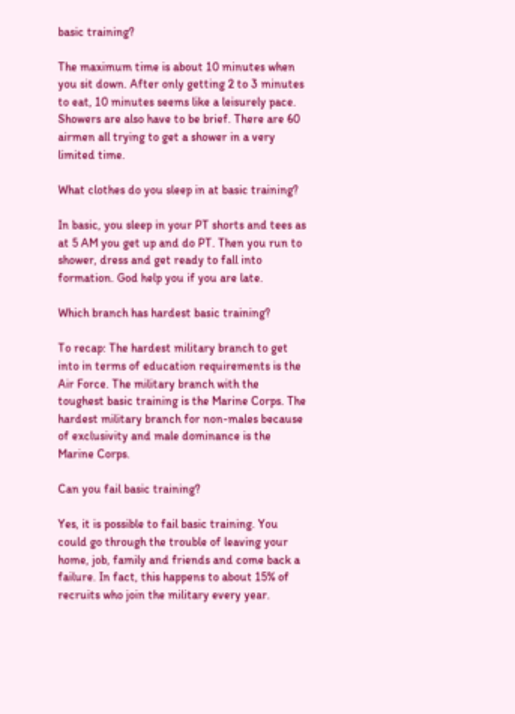basic training?

The maximum time is about 10 minutes when you sit down. After only getting 2 to 3 minutes to eat, 10 minutes seems like a leisurely pace. Showers are also have to be brief. There are 60 airmen all trying to get a shower in a very limited time.

What clothes do you sleep in at basic training?

In basic, you sleep in your PT shorts and tees as at 5 AM you get up and do PT. Then you run to shower, dress and get ready to fall into formation. God help you if you are late.

Which branch has hardest basic training?

To recap: The hardest military branch to get into in terms of education requirements is the Air Force. The military branch with the toughest basic training is the Marine Corps. The hardest military branch for non-males because of exclusivity and male dominance is the Marine Corps.

Can you fail basic training?

Yes, it is possible to fail basic training. You could go through the trouble of leaving your home, job, family and friends and come back a failure. In fact, this happens to about 15% of recruits who join the military every year.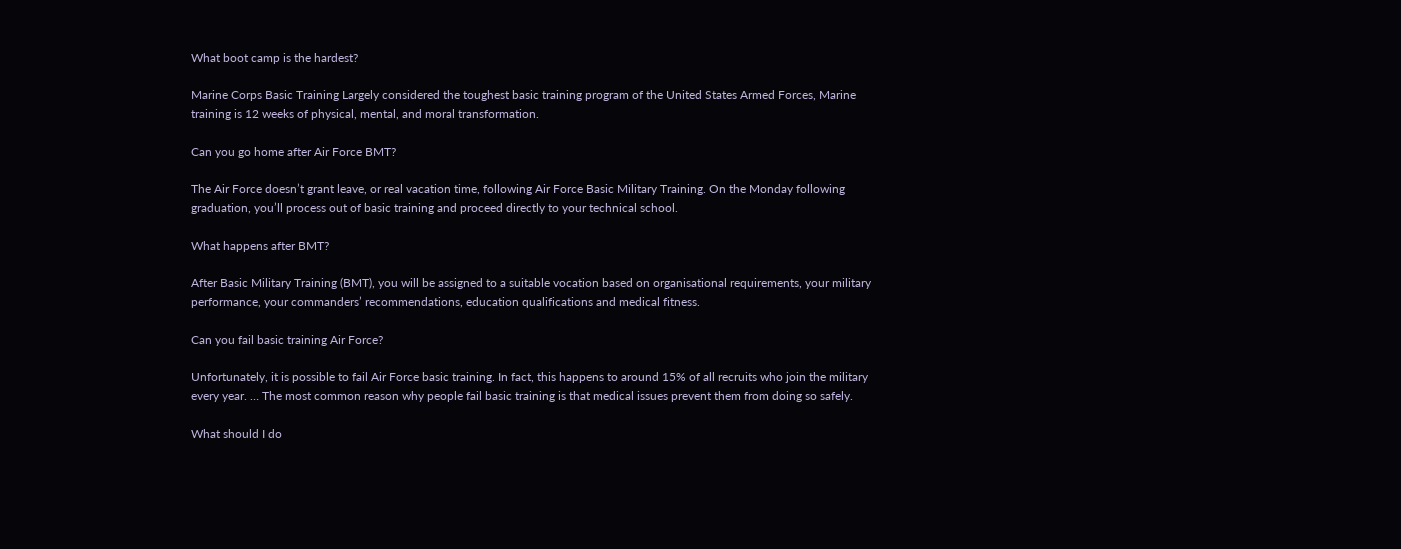What boot camp is the hardest?

Marine Corps Basic Training Largely considered the toughest basic training program of the United States Armed Forces, Marine training is 12 weeks of physical, mental, and moral transformation.

Can you go home after Air Force BMT?

The Air Force doesn’t grant leave, or real vacation time, following Air Force Basic Military Training. On the Monday following graduation, you’ll process out of basic training and proceed directly to your technical school.

What happens after BMT?

After Basic Military Training (BMT), you will be assigned to a suitable vocation based on organisational requirements, your military performance, your commanders’ recommendations, education qualifications and medical fitness.

Can you fail basic training Air Force?

Unfortunately, it is possible to fail Air Force basic training. In fact, this happens to around 15% of all recruits who join the military every year. … The most common reason why people fail basic training is that medical issues prevent them from doing so safely.

What should I do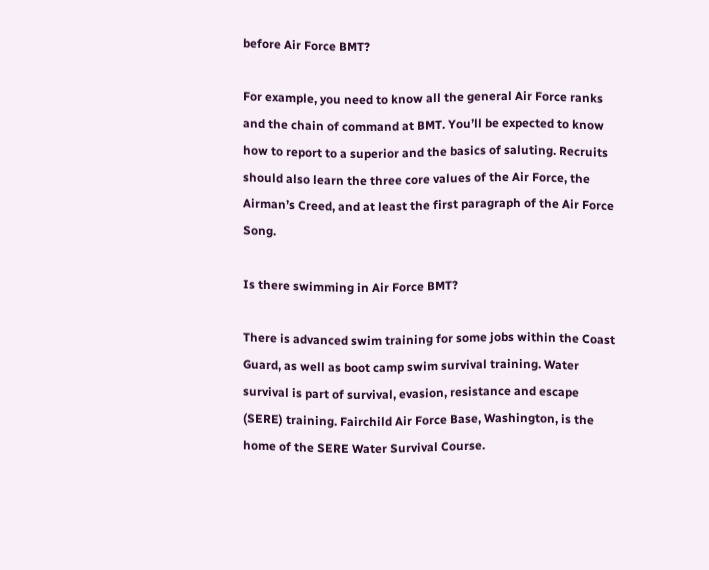before Air Force BMT?

For example, you need to know all the general Air Force ranks and the chain of command at BMT. You’ll be expected to know how to report to a superior and the basics of saluting. Recruits should also learn the three core values of the Air Force, the Airman’s Creed, and at least the first paragraph of the Air Force Song.

Is there swimming in Air Force BMT?

There is advanced swim training for some jobs within the Coast Guard, as well as boot camp swim survival training. Water survival is part of survival, evasion, resistance and escape (SERE) training. Fairchild Air Force Base, Washington, is the home of the SERE Water Survival Course.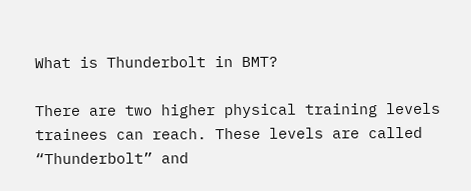What is Thunderbolt in BMT?

There are two higher physical training levels trainees can reach. These levels are called “Thunderbolt” and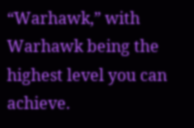“Warhawk,” with Warhawk being the highest level you can achieve.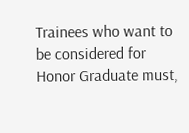Trainees who want to be considered for Honor Graduate must,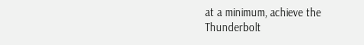at a minimum, achieve the Thunderbolt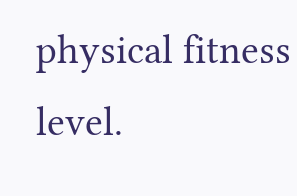physical fitness level.